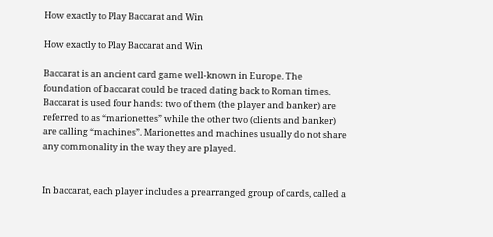How exactly to Play Baccarat and Win

How exactly to Play Baccarat and Win

Baccarat is an ancient card game well-known in Europe. The foundation of baccarat could be traced dating back to Roman times. Baccarat is used four hands: two of them (the player and banker) are referred to as “marionettes” while the other two (clients and banker) are calling “machines”. Marionettes and machines usually do not share any commonality in the way they are played.


In baccarat, each player includes a prearranged group of cards, called a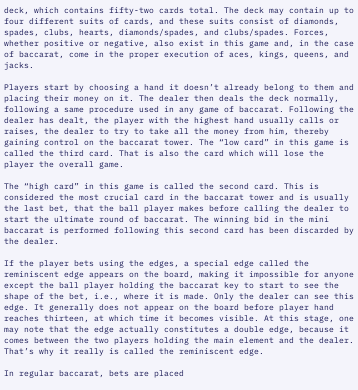deck, which contains fifty-two cards total. The deck may contain up to four different suits of cards, and these suits consist of diamonds, spades, clubs, hearts, diamonds/spades, and clubs/spades. Forces, whether positive or negative, also exist in this game and, in the case of baccarat, come in the proper execution of aces, kings, queens, and jacks.

Players start by choosing a hand it doesn’t already belong to them and placing their money on it. The dealer then deals the deck normally, following a same procedure used in any game of baccarat. Following the dealer has dealt, the player with the highest hand usually calls or raises, the dealer to try to take all the money from him, thereby gaining control on the baccarat tower. The “low card” in this game is called the third card. That is also the card which will lose the player the overall game.

The “high card” in this game is called the second card. This is considered the most crucial card in the baccarat tower and is usually the last bet, that the ball player makes before calling the dealer to start the ultimate round of baccarat. The winning bid in the mini baccarat is performed following this second card has been discarded by the dealer.

If the player bets using the edges, a special edge called the reminiscent edge appears on the board, making it impossible for anyone except the ball player holding the baccarat key to start to see the shape of the bet, i.e., where it is made. Only the dealer can see this edge. It generally does not appear on the board before player hand reaches thirteen, at which time it becomes visible. At this stage, one may note that the edge actually constitutes a double edge, because it comes between the two players holding the main element and the dealer. That’s why it really is called the reminiscent edge.

In regular baccarat, bets are placed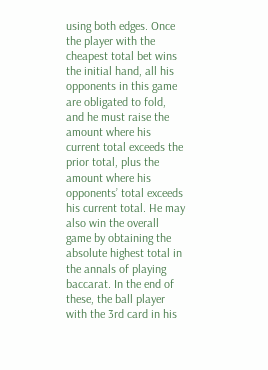using both edges. Once the player with the cheapest total bet wins the initial hand, all his opponents in this game are obligated to fold, and he must raise the amount where his current total exceeds the prior total, plus the amount where his opponents’ total exceeds his current total. He may also win the overall game by obtaining the absolute highest total in the annals of playing baccarat. In the end of these, the ball player with the 3rd card in his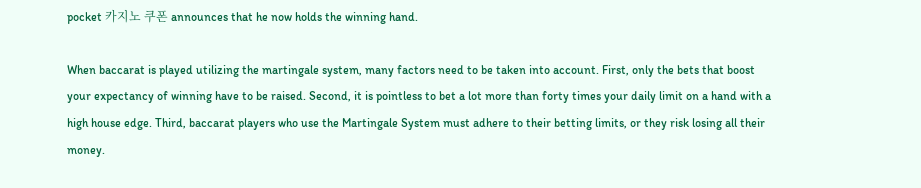pocket 카지노 쿠폰 announces that he now holds the winning hand.

When baccarat is played utilizing the martingale system, many factors need to be taken into account. First, only the bets that boost your expectancy of winning have to be raised. Second, it is pointless to bet a lot more than forty times your daily limit on a hand with a high house edge. Third, baccarat players who use the Martingale System must adhere to their betting limits, or they risk losing all their money.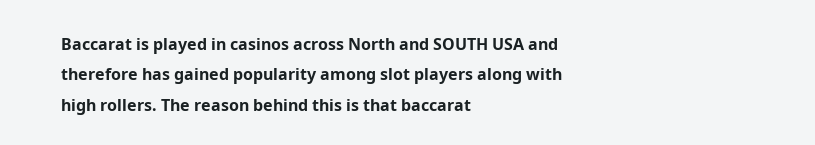Baccarat is played in casinos across North and SOUTH USA and therefore has gained popularity among slot players along with high rollers. The reason behind this is that baccarat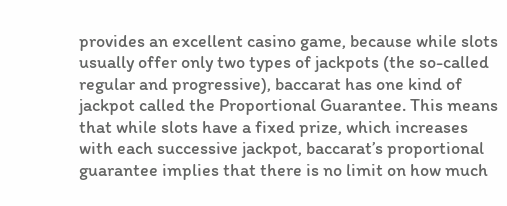provides an excellent casino game, because while slots usually offer only two types of jackpots (the so-called regular and progressive), baccarat has one kind of jackpot called the Proportional Guarantee. This means that while slots have a fixed prize, which increases with each successive jackpot, baccarat’s proportional guarantee implies that there is no limit on how much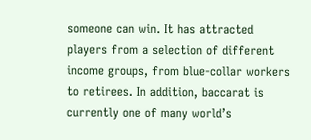someone can win. It has attracted players from a selection of different income groups, from blue-collar workers to retirees. In addition, baccarat is currently one of many world’s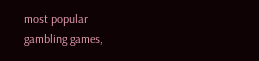most popular gambling games,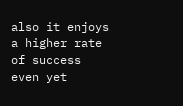also it enjoys a higher rate of success even yet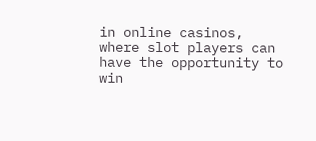in online casinos, where slot players can have the opportunity to win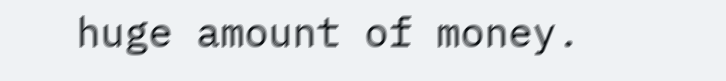huge amount of money.